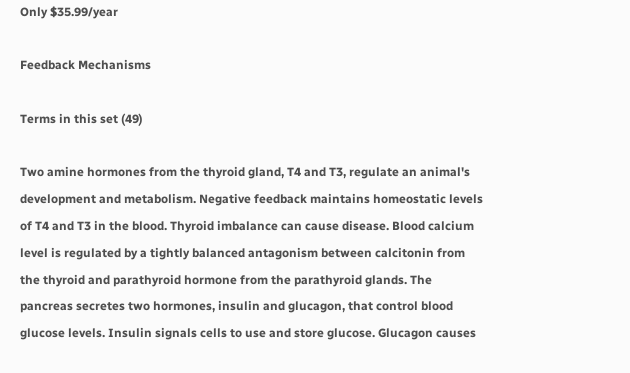Only $35.99/year

Feedback Mechanisms

Terms in this set (49)

Two amine hormones from the thyroid gland, T4 and T3, regulate an animal's development and metabolism. Negative feedback maintains homeostatic levels of T4 and T3 in the blood. Thyroid imbalance can cause disease. Blood calcium level is regulated by a tightly balanced antagonism between calcitonin from the thyroid and parathyroid hormone from the parathyroid glands. The pancreas secretes two hormones, insulin and glucagon, that control blood glucose levels. Insulin signals cells to use and store glucose. Glucagon causes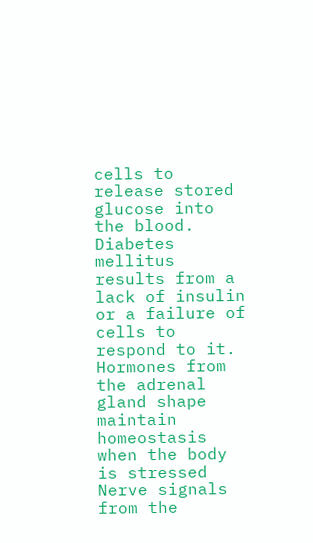cells to release stored glucose into the blood. Diabetes mellitus results from a lack of insulin or a failure of cells to respond to it. Hormones from the adrenal gland shape maintain homeostasis when the body is stressed Nerve signals from the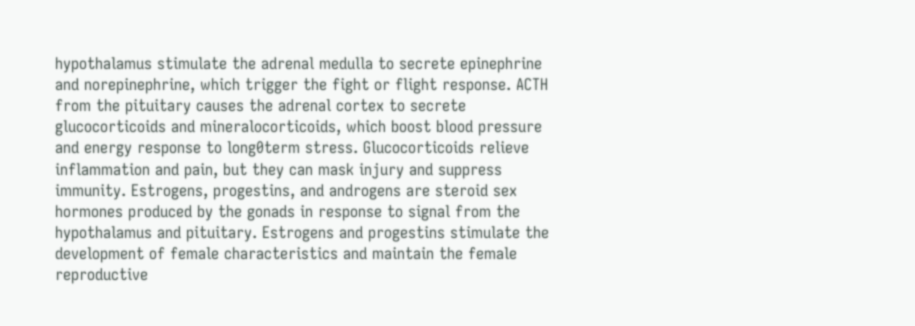hypothalamus stimulate the adrenal medulla to secrete epinephrine and norepinephrine, which trigger the fight or flight response. ACTH from the pituitary causes the adrenal cortex to secrete glucocorticoids and mineralocorticoids, which boost blood pressure and energy response to long0term stress. Glucocorticoids relieve inflammation and pain, but they can mask injury and suppress immunity. Estrogens, progestins, and androgens are steroid sex hormones produced by the gonads in response to signal from the hypothalamus and pituitary. Estrogens and progestins stimulate the development of female characteristics and maintain the female reproductive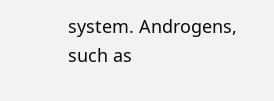system. Androgens, such as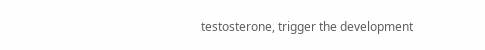testosterone, trigger the development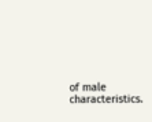of male characteristics.